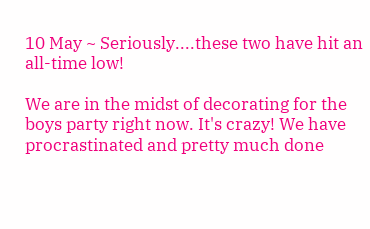10 May ~ Seriously....these two have hit an all-time low!

We are in the midst of decorating for the boys party right now. It's crazy! We have procrastinated and pretty much done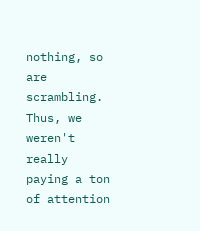nothing, so are scrambling. Thus, we weren't really paying a ton of attention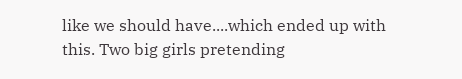like we should have....which ended up with this. Two big girls pretending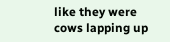like they were cows lapping up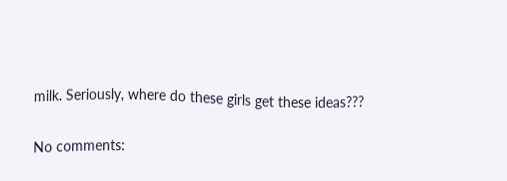milk. Seriously, where do these girls get these ideas???

No comments: